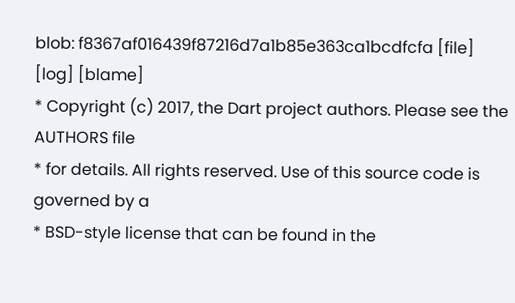blob: f8367af016439f87216d7a1b85e363ca1bcdfcfa [file] [log] [blame]
* Copyright (c) 2017, the Dart project authors. Please see the AUTHORS file
* for details. All rights reserved. Use of this source code is governed by a
* BSD-style license that can be found in the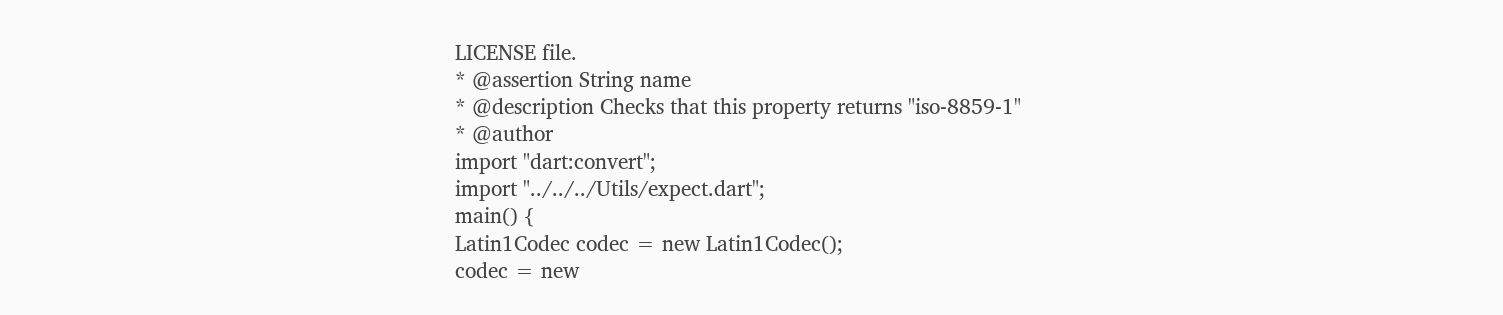LICENSE file.
* @assertion String name
* @description Checks that this property returns "iso-8859-1"
* @author
import "dart:convert";
import "../../../Utils/expect.dart";
main() {
Latin1Codec codec = new Latin1Codec();
codec = new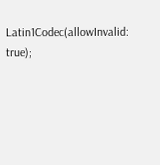Latin1Codec(allowInvalid: true);